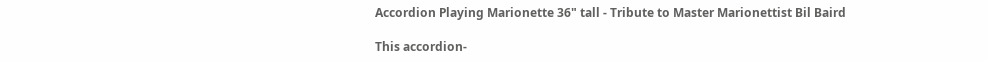Accordion Playing Marionette 36" tall - Tribute to Master Marionettist Bil Baird

This accordion-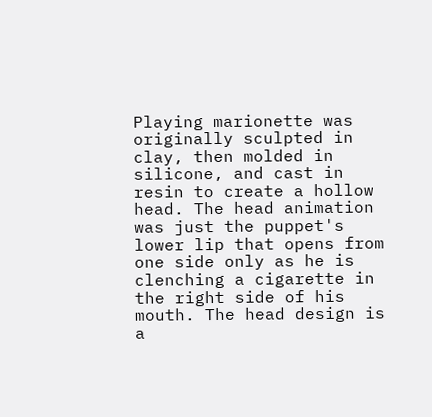Playing marionette was originally sculpted in clay, then molded in silicone, and cast in resin to create a hollow head. The head animation was just the puppet's lower lip that opens from one side only as he is clenching a cigarette in the right side of his mouth. The head design is a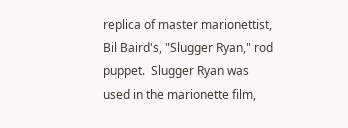replica of master marionettist, Bil Baird's, "Slugger Ryan," rod puppet.  Slugger Ryan was used in the marionette film,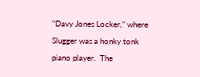"Davy Jones Locker," where Slugger was a honky tonk piano player.  The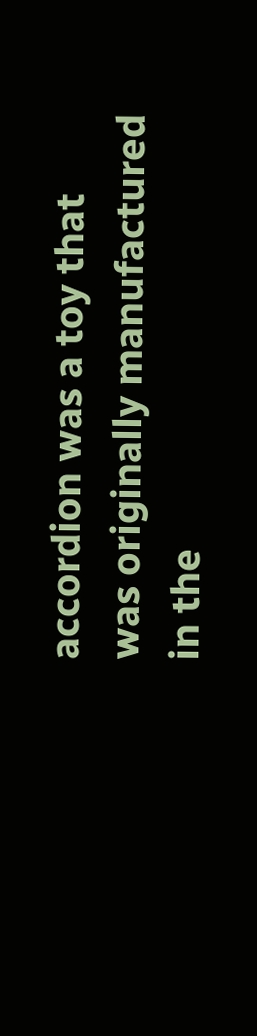accordion was a toy that was originally manufactured in the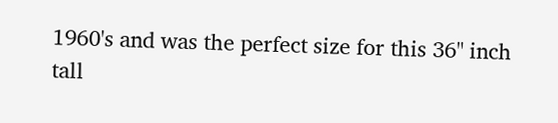1960's and was the perfect size for this 36" inch tall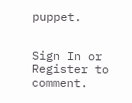puppet.


Sign In or Register to comment.